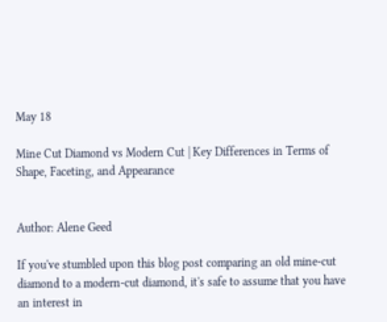May 18

Mine Cut Diamond vs Modern Cut | Key Differences in Terms of Shape, Faceting, and Appearance


Author: Alene Geed

If you've stumbled upon this blog post comparing an old mine-cut diamond to a modern-cut diamond, it's safe to assume that you have an interest in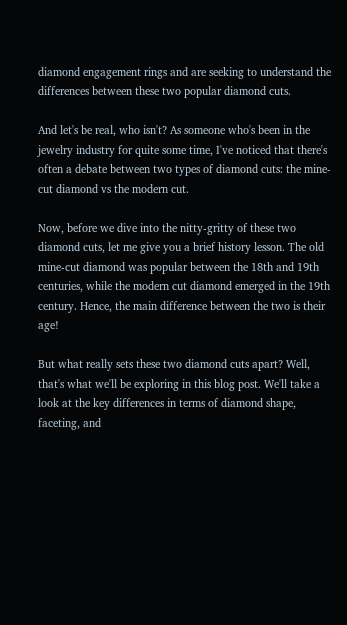diamond engagement rings and are seeking to understand the differences between these two popular diamond cuts.

And let's be real, who isn't? As someone who's been in the jewelry industry for quite some time, I've noticed that there's often a debate between two types of diamond cuts: the mine-cut diamond vs the modern cut.

Now, before we dive into the nitty-gritty of these two diamond cuts, let me give you a brief history lesson. The old mine-cut diamond was popular between the 18th and 19th centuries, while the modern cut diamond emerged in the 19th century. Hence, the main difference between the two is their age!

But what really sets these two diamond cuts apart? Well, that's what we'll be exploring in this blog post. We'll take a look at the key differences in terms of diamond shape, faceting, and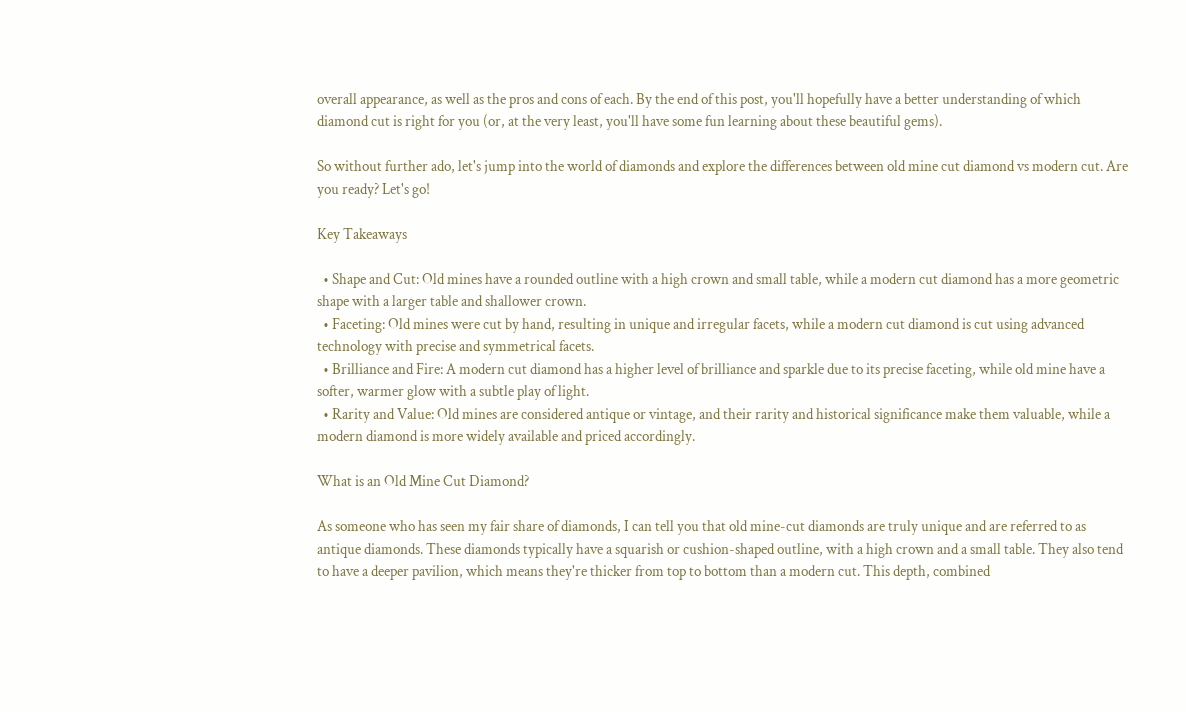overall appearance, as well as the pros and cons of each. By the end of this post, you'll hopefully have a better understanding of which diamond cut is right for you (or, at the very least, you'll have some fun learning about these beautiful gems).

So without further ado, let's jump into the world of diamonds and explore the differences between old mine cut diamond vs modern cut. Are you ready? Let's go!

Key Takeaways

  • Shape and Cut: Old mines have a rounded outline with a high crown and small table, while a modern cut diamond has a more geometric shape with a larger table and shallower crown.
  • Faceting: Old mines were cut by hand, resulting in unique and irregular facets, while a modern cut diamond is cut using advanced technology with precise and symmetrical facets.
  • Brilliance and Fire: A modern cut diamond has a higher level of brilliance and sparkle due to its precise faceting, while old mine have a softer, warmer glow with a subtle play of light.
  • Rarity and Value: Old mines are considered antique or vintage, and their rarity and historical significance make them valuable, while a modern diamond is more widely available and priced accordingly.

What is an Old Mine Cut Diamond?

As someone who has seen my fair share of diamonds, I can tell you that old mine-cut diamonds are truly unique and are referred to as antique diamonds. These diamonds typically have a squarish or cushion-shaped outline, with a high crown and a small table. They also tend to have a deeper pavilion, which means they're thicker from top to bottom than a modern cut. This depth, combined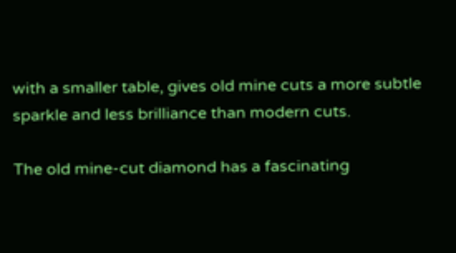with a smaller table, gives old mine cuts a more subtle sparkle and less brilliance than modern cuts.

The old mine-cut diamond has a fascinating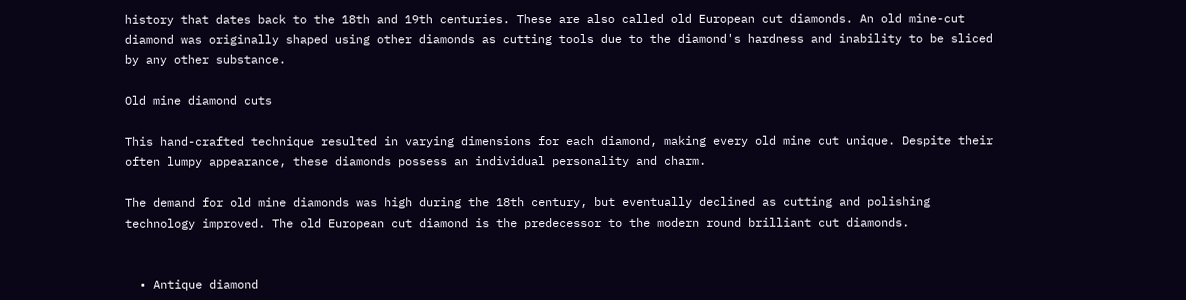history that dates back to the 18th and 19th centuries. These are also called old European cut diamonds. An old mine-cut diamond was originally shaped using other diamonds as cutting tools due to the diamond's hardness and inability to be sliced by any other substance.

Old mine diamond cuts

This hand-crafted technique resulted in varying dimensions for each diamond, making every old mine cut unique. Despite their often lumpy appearance, these diamonds possess an individual personality and charm.

The demand for old mine diamonds was high during the 18th century, but eventually declined as cutting and polishing technology improved. The old European cut diamond is the predecessor to the modern round brilliant cut diamonds.


  • Antique diamond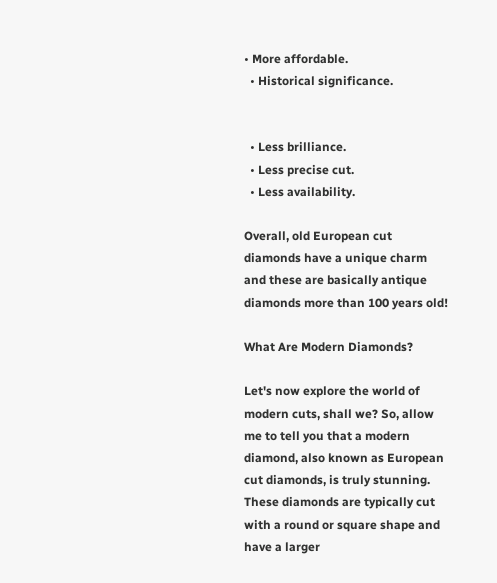• More affordable.
  • Historical significance.


  • Less brilliance.
  • Less precise cut.
  • Less availability.

Overall, old European cut diamonds have a unique charm and these are basically antique diamonds more than 100 years old!

What Are Modern Diamonds?

Let's now explore the world of modern cuts, shall we? So, allow me to tell you that a modern diamond, also known as European cut diamonds, is truly stunning. These diamonds are typically cut with a round or square shape and have a larger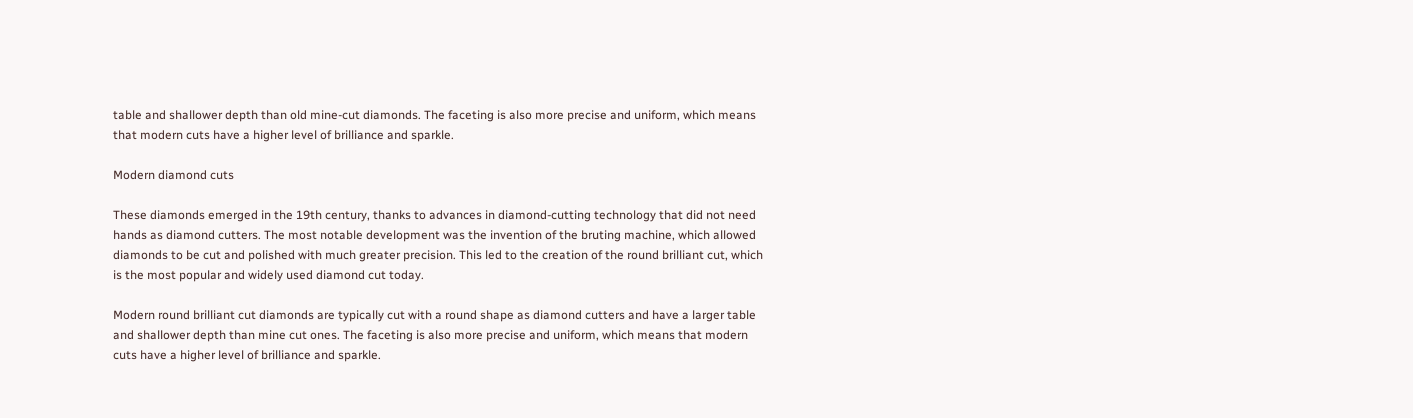table and shallower depth than old mine-cut diamonds. The faceting is also more precise and uniform, which means that modern cuts have a higher level of brilliance and sparkle.

Modern diamond cuts

These diamonds emerged in the 19th century, thanks to advances in diamond-cutting technology that did not need hands as diamond cutters. The most notable development was the invention of the bruting machine, which allowed diamonds to be cut and polished with much greater precision. This led to the creation of the round brilliant cut, which is the most popular and widely used diamond cut today.

Modern round brilliant cut diamonds are typically cut with a round shape as diamond cutters and have a larger table and shallower depth than mine cut ones. The faceting is also more precise and uniform, which means that modern cuts have a higher level of brilliance and sparkle.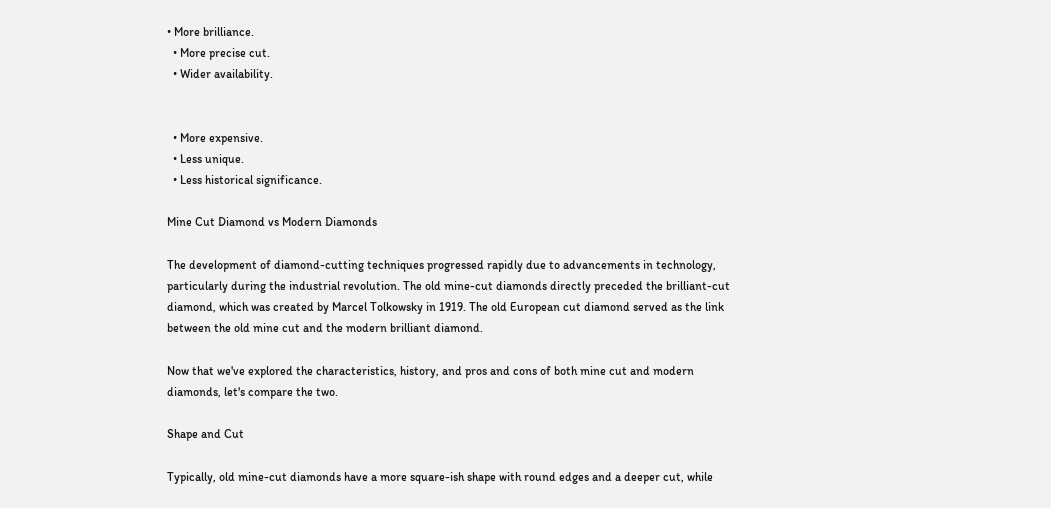• More brilliance.
  • More precise cut.
  • Wider availability.


  • More expensive.
  • Less unique.
  • Less historical significance.

Mine Cut Diamond vs Modern Diamonds

The development of diamond-cutting techniques progressed rapidly due to advancements in technology, particularly during the industrial revolution. The old mine-cut diamonds directly preceded the brilliant-cut diamond, which was created by Marcel Tolkowsky in 1919. The old European cut diamond served as the link between the old mine cut and the modern brilliant diamond.

Now that we've explored the characteristics, history, and pros and cons of both mine cut and modern diamonds, let's compare the two.

Shape and Cut

Typically, old mine-cut diamonds have a more square-ish shape with round edges and a deeper cut, while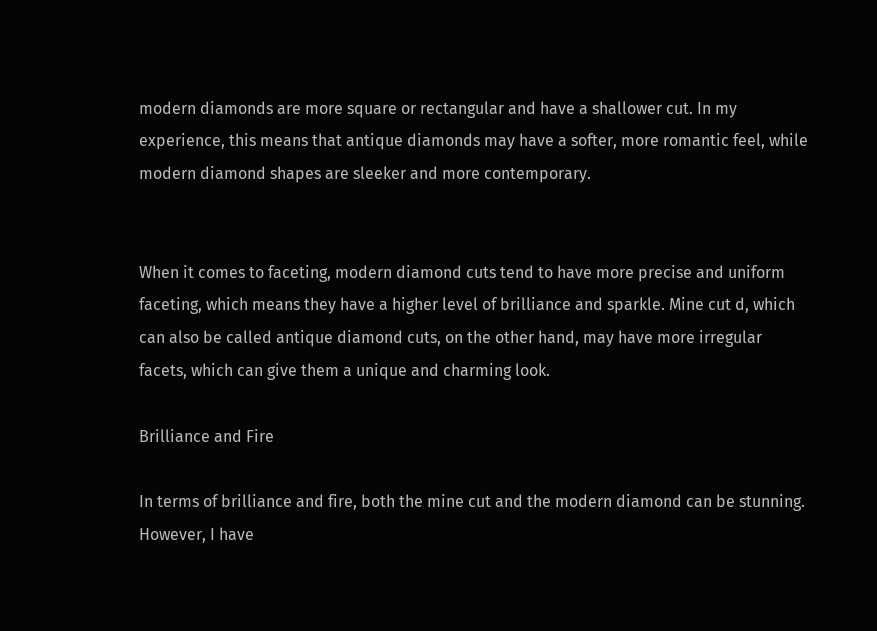modern diamonds are more square or rectangular and have a shallower cut. In my experience, this means that antique diamonds may have a softer, more romantic feel, while modern diamond shapes are sleeker and more contemporary.


When it comes to faceting, modern diamond cuts tend to have more precise and uniform faceting, which means they have a higher level of brilliance and sparkle. Mine cut d, which can also be called antique diamond cuts, on the other hand, may have more irregular facets, which can give them a unique and charming look.

Brilliance and Fire

In terms of brilliance and fire, both the mine cut and the modern diamond can be stunning. However, I have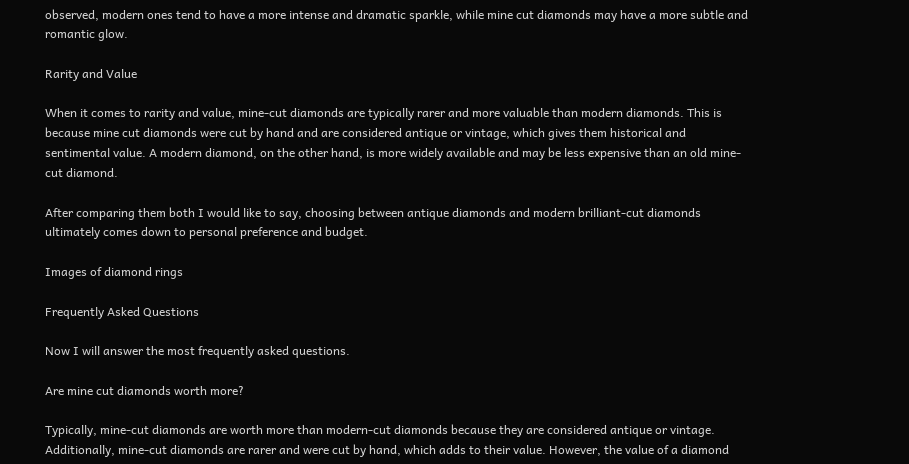observed, modern ones tend to have a more intense and dramatic sparkle, while mine cut diamonds may have a more subtle and romantic glow.

Rarity and Value

When it comes to rarity and value, mine-cut diamonds are typically rarer and more valuable than modern diamonds. This is because mine cut diamonds were cut by hand and are considered antique or vintage, which gives them historical and sentimental value. A modern diamond, on the other hand, is more widely available and may be less expensive than an old mine-cut diamond.

After comparing them both I would like to say, choosing between antique diamonds and modern brilliant-cut diamonds ultimately comes down to personal preference and budget.

Images of diamond rings

Frequently Asked Questions

Now I will answer the most frequently asked questions.

Are mine cut diamonds worth more?

Typically, mine-cut diamonds are worth more than modern-cut diamonds because they are considered antique or vintage. Additionally, mine-cut diamonds are rarer and were cut by hand, which adds to their value. However, the value of a diamond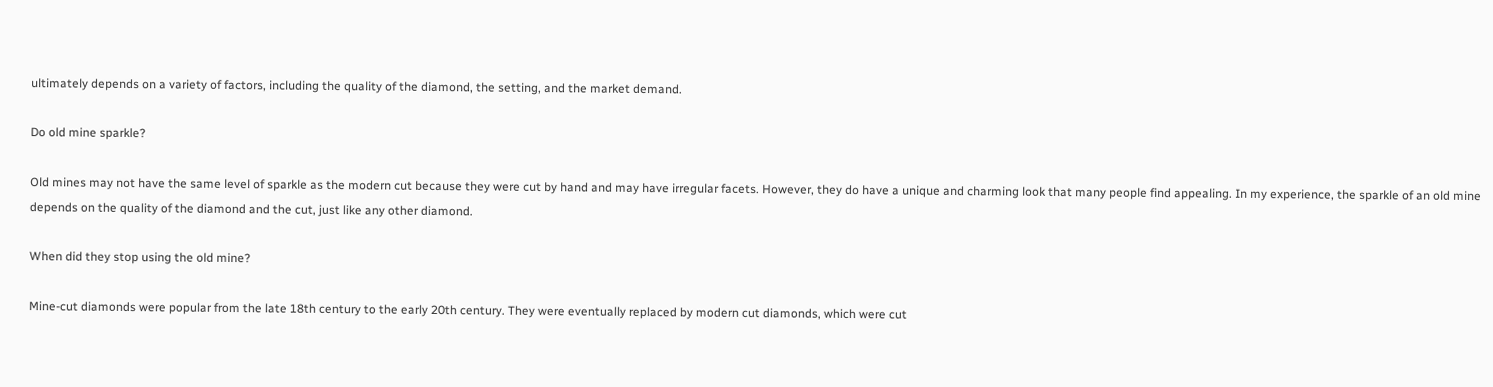ultimately depends on a variety of factors, including the quality of the diamond, the setting, and the market demand.

Do old mine sparkle?

Old mines may not have the same level of sparkle as the modern cut because they were cut by hand and may have irregular facets. However, they do have a unique and charming look that many people find appealing. In my experience, the sparkle of an old mine depends on the quality of the diamond and the cut, just like any other diamond.

When did they stop using the old mine?

Mine-cut diamonds were popular from the late 18th century to the early 20th century. They were eventually replaced by modern cut diamonds, which were cut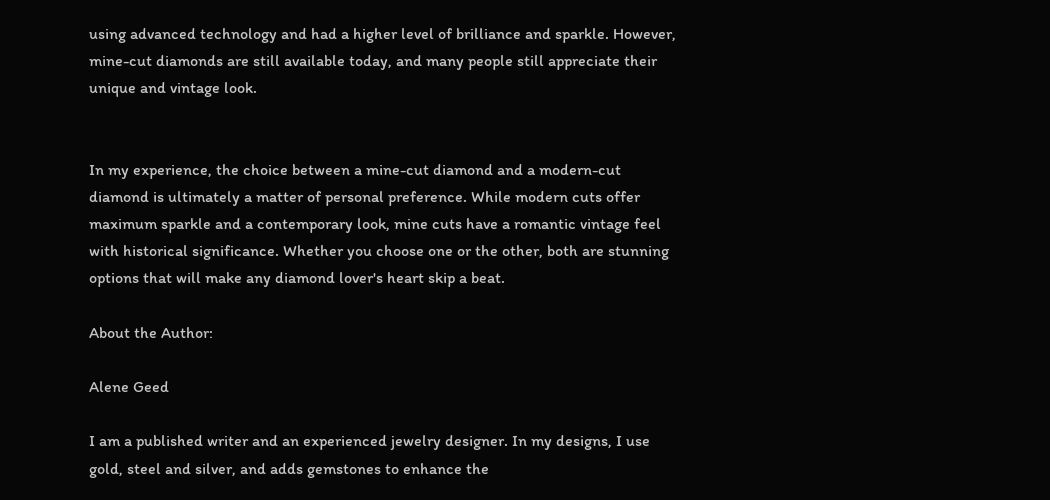using advanced technology and had a higher level of brilliance and sparkle. However, mine-cut diamonds are still available today, and many people still appreciate their unique and vintage look.


In my experience, the choice between a mine-cut diamond and a modern-cut diamond is ultimately a matter of personal preference. While modern cuts offer maximum sparkle and a contemporary look, mine cuts have a romantic vintage feel with historical significance. Whether you choose one or the other, both are stunning options that will make any diamond lover's heart skip a beat.

About the Author:

Alene Geed

I am a published writer and an experienced jewelry designer. In my designs, I use gold, steel and silver, and adds gemstones to enhance the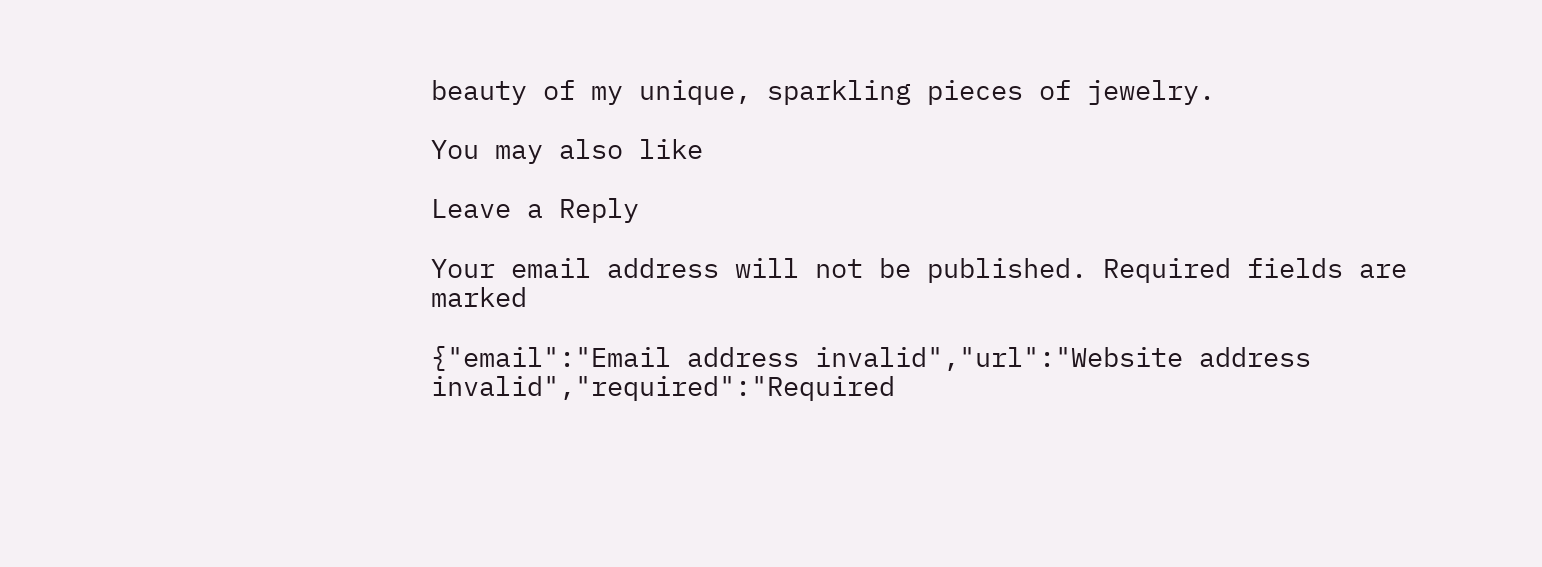beauty of my unique, sparkling pieces of jewelry.

You may also like

Leave a Reply

Your email address will not be published. Required fields are marked

{"email":"Email address invalid","url":"Website address invalid","required":"Required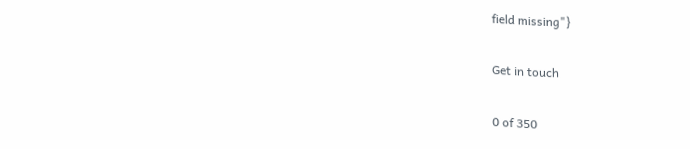field missing"}

Get in touch

0 of 350